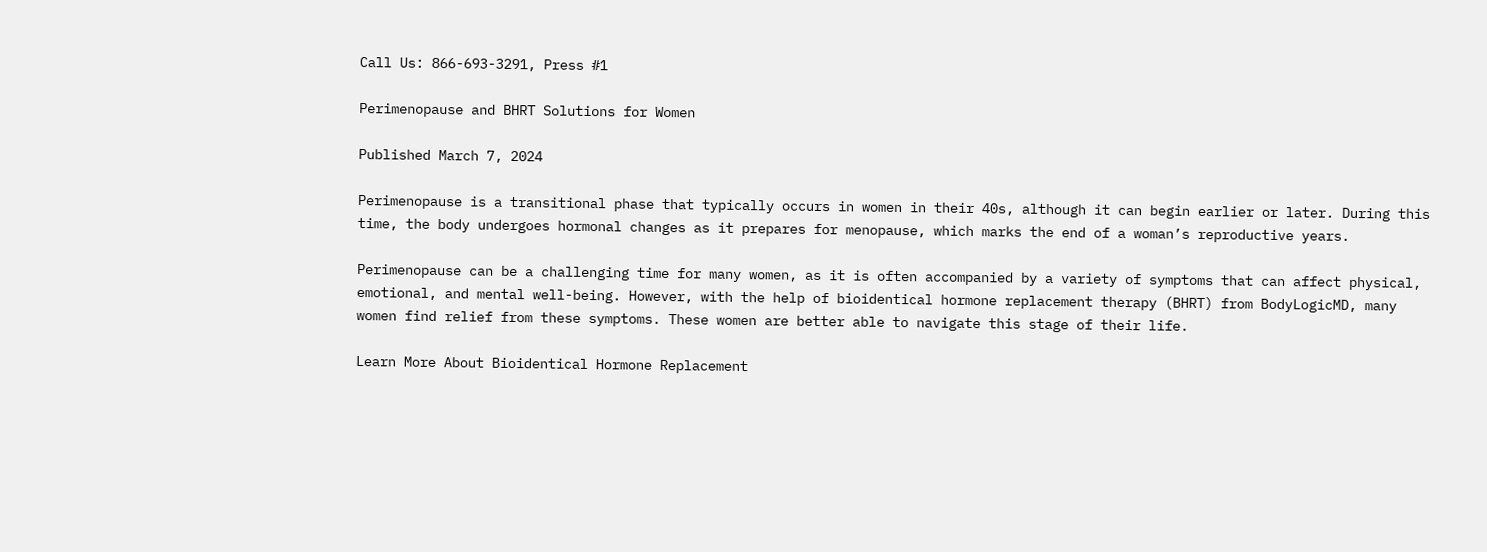Call Us: 866-693-3291, Press #1

Perimenopause and BHRT Solutions for Women

Published March 7, 2024

Perimenopause is a transitional phase that typically occurs in women in their 40s, although it can begin earlier or later. During this time, the body undergoes hormonal changes as it prepares for menopause, which marks the end of a woman’s reproductive years.

Perimenopause can be a challenging time for many women, as it is often accompanied by a variety of symptoms that can affect physical, emotional, and mental well-being. However, with the help of bioidentical hormone replacement therapy (BHRT) from BodyLogicMD, many women find relief from these symptoms. These women are better able to navigate this stage of their life.

Learn More About Bioidentical Hormone Replacement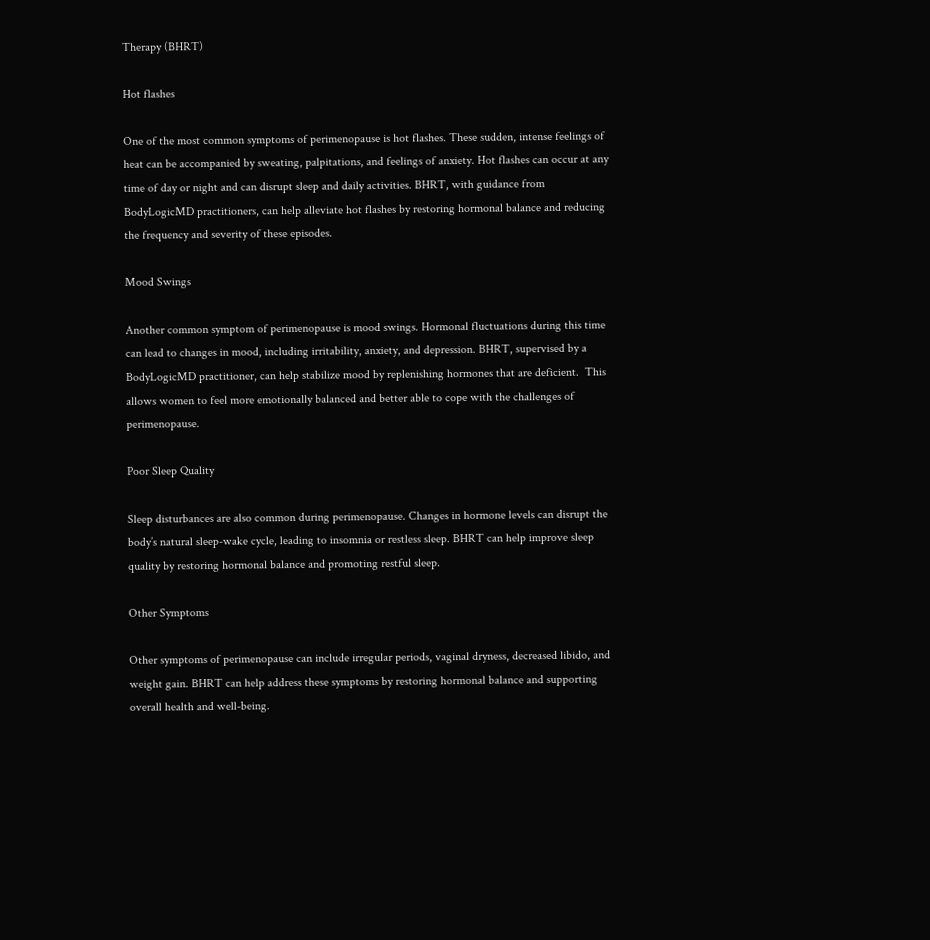Therapy (BHRT)

Hot flashes

One of the most common symptoms of perimenopause is hot flashes. These sudden, intense feelings of heat can be accompanied by sweating, palpitations, and feelings of anxiety. Hot flashes can occur at any time of day or night and can disrupt sleep and daily activities. BHRT, with guidance from BodyLogicMD practitioners, can help alleviate hot flashes by restoring hormonal balance and reducing the frequency and severity of these episodes.

Mood Swings

Another common symptom of perimenopause is mood swings. Hormonal fluctuations during this time can lead to changes in mood, including irritability, anxiety, and depression. BHRT, supervised by a BodyLogicMD practitioner, can help stabilize mood by replenishing hormones that are deficient.  This allows women to feel more emotionally balanced and better able to cope with the challenges of perimenopause.

Poor Sleep Quality

Sleep disturbances are also common during perimenopause. Changes in hormone levels can disrupt the body’s natural sleep-wake cycle, leading to insomnia or restless sleep. BHRT can help improve sleep quality by restoring hormonal balance and promoting restful sleep.

Other Symptoms

Other symptoms of perimenopause can include irregular periods, vaginal dryness, decreased libido, and weight gain. BHRT can help address these symptoms by restoring hormonal balance and supporting overall health and well-being.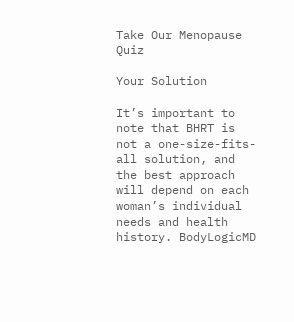Take Our Menopause Quiz

Your Solution

It’s important to note that BHRT is not a one-size-fits-all solution, and the best approach will depend on each woman’s individual needs and health history. BodyLogicMD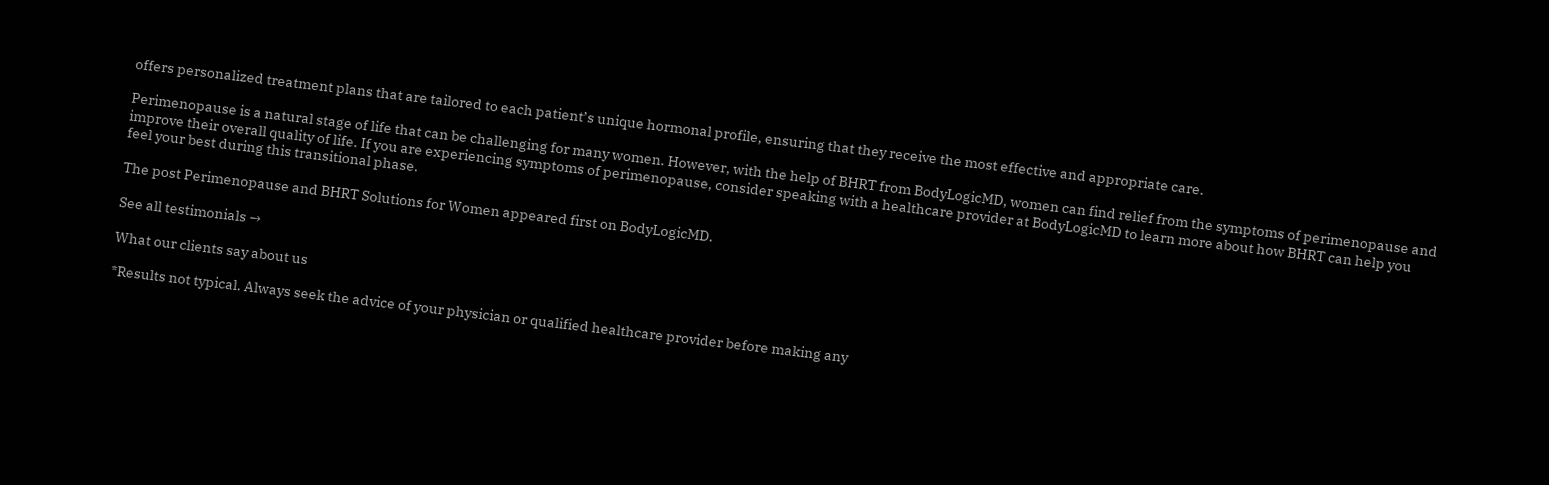offers personalized treatment plans that are tailored to each patient’s unique hormonal profile, ensuring that they receive the most effective and appropriate care.

Perimenopause is a natural stage of life that can be challenging for many women. However, with the help of BHRT from BodyLogicMD, women can find relief from the symptoms of perimenopause and improve their overall quality of life. If you are experiencing symptoms of perimenopause, consider speaking with a healthcare provider at BodyLogicMD to learn more about how BHRT can help you feel your best during this transitional phase.

The post Perimenopause and BHRT Solutions for Women appeared first on BodyLogicMD.

See all testimonials →

What our clients say about us

*Results not typical. Always seek the advice of your physician or qualified healthcare provider before making any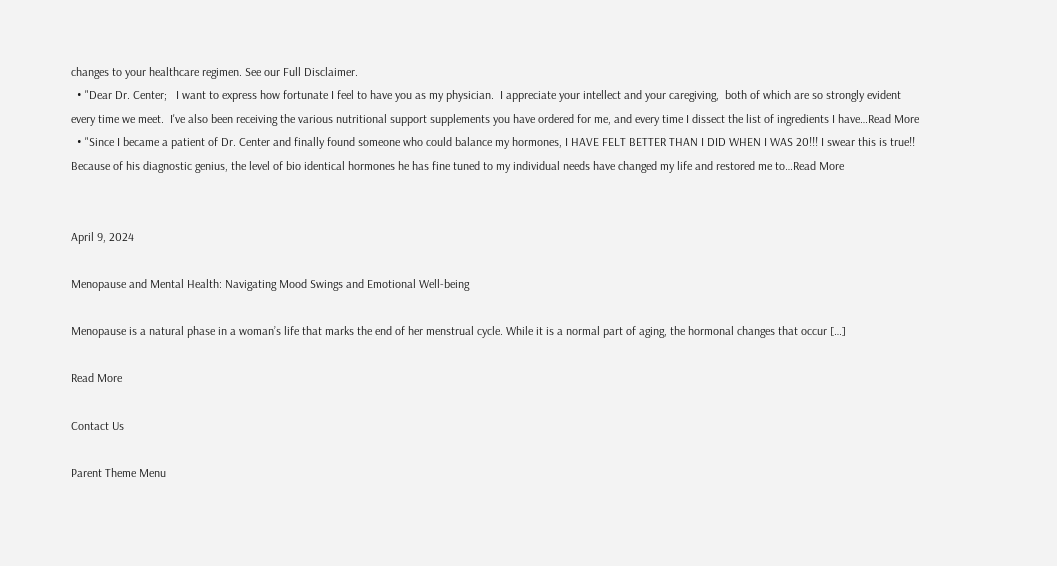changes to your healthcare regimen. See our Full Disclaimer.
  • "Dear Dr. Center;   I want to express how fortunate I feel to have you as my physician.  I appreciate your intellect and your caregiving,  both of which are so strongly evident every time we meet.  I've also been receiving the various nutritional support supplements you have ordered for me, and every time I dissect the list of ingredients I have…Read More
  • "Since I became a patient of Dr. Center and finally found someone who could balance my hormones, I HAVE FELT BETTER THAN I DID WHEN I WAS 20!!! I swear this is true!! Because of his diagnostic genius, the level of bio identical hormones he has fine tuned to my individual needs have changed my life and restored me to…Read More


April 9, 2024

Menopause and Mental Health: Navigating Mood Swings and Emotional Well-being

Menopause is a natural phase in a woman’s life that marks the end of her menstrual cycle. While it is a normal part of aging, the hormonal changes that occur […]

Read More

Contact Us

Parent Theme Menu